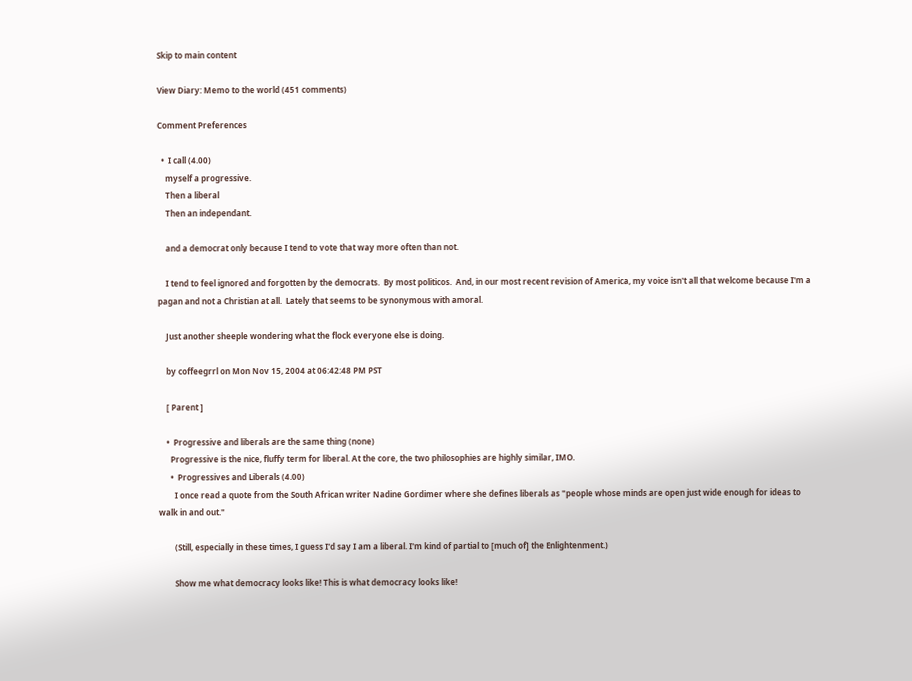Skip to main content

View Diary: Memo to the world (451 comments)

Comment Preferences

  •  I call (4.00)
    myself a progressive.
    Then a liberal
    Then an independant.

    and a democrat only because I tend to vote that way more often than not.

    I tend to feel ignored and forgotten by the democrats.  By most politicos.  And, in our most recent revision of America, my voice isn't all that welcome because I'm a pagan and not a Christian at all.  Lately that seems to be synonymous with amoral.

    Just another sheeple wondering what the flock everyone else is doing.

    by coffeegrrl on Mon Nov 15, 2004 at 06:42:48 PM PST

    [ Parent ]

    •  Progressive and liberals are the same thing (none)
      Progressive is the nice, fluffy term for liberal. At the core, the two philosophies are highly similar, IMO.
      •  Progressives and Liberals (4.00)
        I once read a quote from the South African writer Nadine Gordimer where she defines liberals as "people whose minds are open just wide enough for ideas to walk in and out."

        (Still, especially in these times, I guess I'd say I am a liberal. I'm kind of partial to [much of] the Enlightenment.)

        Show me what democracy looks like! This is what democracy looks like!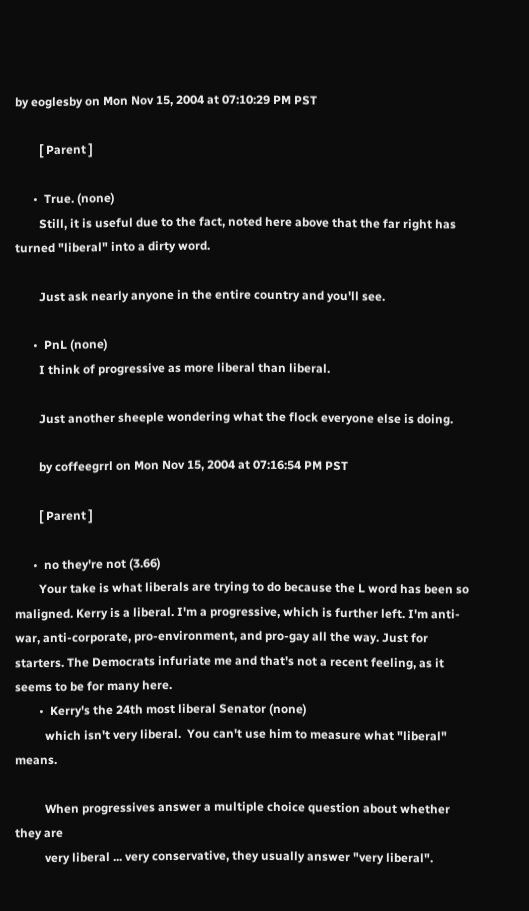by eoglesby on Mon Nov 15, 2004 at 07:10:29 PM PST

        [ Parent ]

      •  True. (none)
        Still, it is useful due to the fact, noted here above that the far right has turned "liberal" into a dirty word.

        Just ask nearly anyone in the entire country and you'll see.

      •  PnL (none)
        I think of progressive as more liberal than liberal.

        Just another sheeple wondering what the flock everyone else is doing.

        by coffeegrrl on Mon Nov 15, 2004 at 07:16:54 PM PST

        [ Parent ]

      •  no they're not (3.66)
        Your take is what liberals are trying to do because the L word has been so maligned. Kerry is a liberal. I'm a progressive, which is further left. I'm anti-war, anti-corporate, pro-environment, and pro-gay all the way. Just for starters. The Democrats infuriate me and that's not a recent feeling, as it seems to be for many here.
        •  Kerry's the 24th most liberal Senator (none)
          which isn't very liberal.  You can't use him to measure what "liberal" means.

          When progressives answer a multiple choice question about whether they are
          very liberal ... very conservative, they usually answer "very liberal".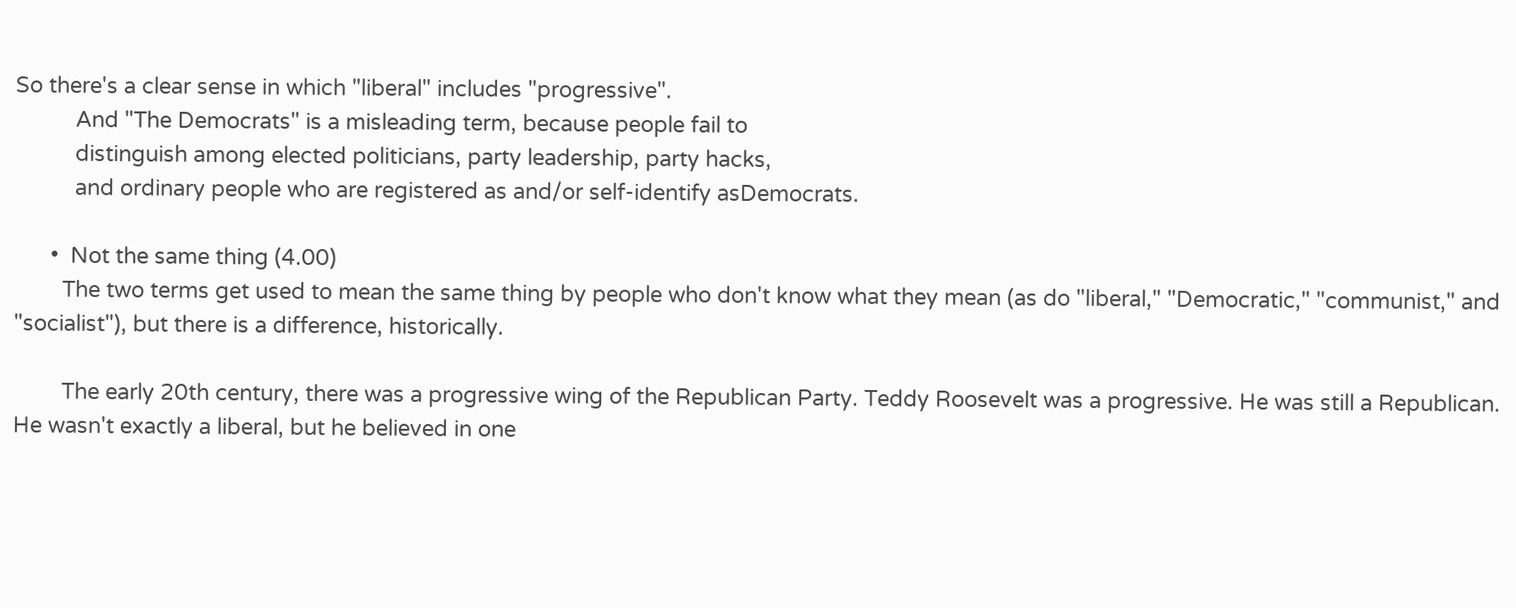So there's a clear sense in which "liberal" includes "progressive".
          And "The Democrats" is a misleading term, because people fail to
          distinguish among elected politicians, party leadership, party hacks,
          and ordinary people who are registered as and/or self-identify asDemocrats.

      •  Not the same thing (4.00)
        The two terms get used to mean the same thing by people who don't know what they mean (as do "liberal," "Democratic," "communist," and "socialist"), but there is a difference, historically.

        The early 20th century, there was a progressive wing of the Republican Party. Teddy Roosevelt was a progressive. He was still a Republican. He wasn't exactly a liberal, but he believed in one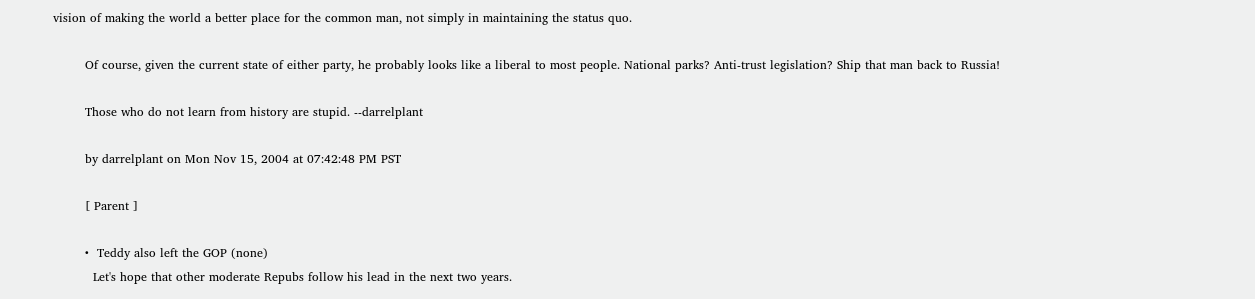vision of making the world a better place for the common man, not simply in maintaining the status quo.

        Of course, given the current state of either party, he probably looks like a liberal to most people. National parks? Anti-trust legislation? Ship that man back to Russia!

        Those who do not learn from history are stupid. --darrelplant

        by darrelplant on Mon Nov 15, 2004 at 07:42:48 PM PST

        [ Parent ]

        •  Teddy also left the GOP (none)
          Let's hope that other moderate Repubs follow his lead in the next two years.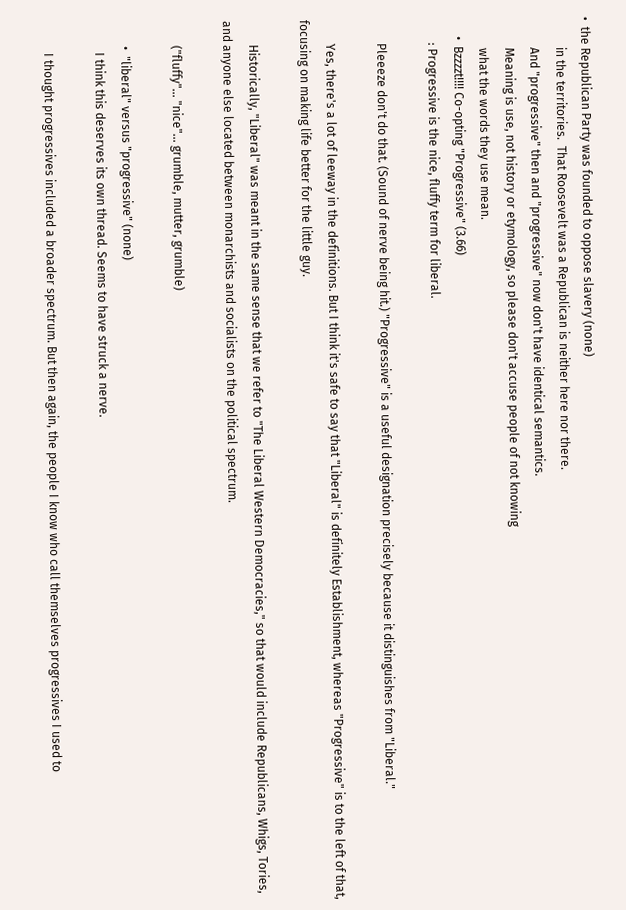•  the Republican Party was founded to oppose slavery (none)
          in the territories.  That Roosevelt was a Republican is neither here nor there.
          And "progressive" then and "progressive" now don't have identical semantics.
          Meaning is use, not history or etymology, so please don't accuse people of not knowing
          what the words they use mean.
      •  Bzzzzt!!!! Co-opting "Progressive" (3.66)
        : Progressive is the nice, fluffy term for liberal.

        Pleeeze don't do that. (Sound of nerve being hit.) "Progressive" is a useful designation precisely because it distinguishes from "Liberal."

        Yes, there's a lot of leeway in the definitions. But I think it's safe to say that "Liberal" is definitely Establishment, whereas "Progressive" is to the left of that, focusing on making life better for the little guy.

        Historically, "Liberal" was meant in the same sense that we refer to "The Liberal Western Democracies," so that would include Republicans, Whigs, Tories, and anyone else located between monarchists and socialists on the political spectrum.

        ("fluffy"... "nice"... grumble, mutter, grumble)

        •  "liberal" versus "progressive" (none)
          I think this deserves its own thread. Seems to have struck a nerve.

          I thought progressives included a broader spectrum. But then again, the people I know who call themselves progressives I used to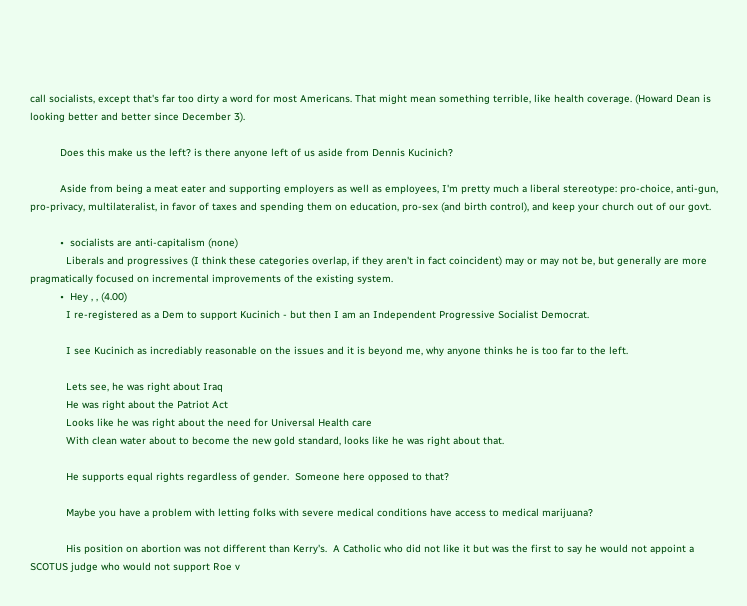call socialists, except that's far too dirty a word for most Americans. That might mean something terrible, like health coverage. (Howard Dean is looking better and better since December 3).

          Does this make us the left? is there anyone left of us aside from Dennis Kucinich?

          Aside from being a meat eater and supporting employers as well as employees, I'm pretty much a liberal stereotype: pro-choice, anti-gun, pro-privacy, multilateralist, in favor of taxes and spending them on education, pro-sex (and birth control), and keep your church out of our govt.

          •  socialists are anti-capitalism (none)
            Liberals and progressives (I think these categories overlap, if they aren't in fact coincident) may or may not be, but generally are more pragmatically focused on incremental improvements of the existing system.
          •  Hey , , (4.00)
            I re-registered as a Dem to support Kucinich - but then I am an Independent Progressive Socialist Democrat.

            I see Kucinich as incrediably reasonable on the issues and it is beyond me, why anyone thinks he is too far to the left.

            Lets see, he was right about Iraq
            He was right about the Patriot Act
            Looks like he was right about the need for Universal Health care
            With clean water about to become the new gold standard, looks like he was right about that.

            He supports equal rights regardless of gender.  Someone here opposed to that?

            Maybe you have a problem with letting folks with severe medical conditions have access to medical marijuana?

            His position on abortion was not different than Kerry's.  A Catholic who did not like it but was the first to say he would not appoint a SCOTUS judge who would not support Roe v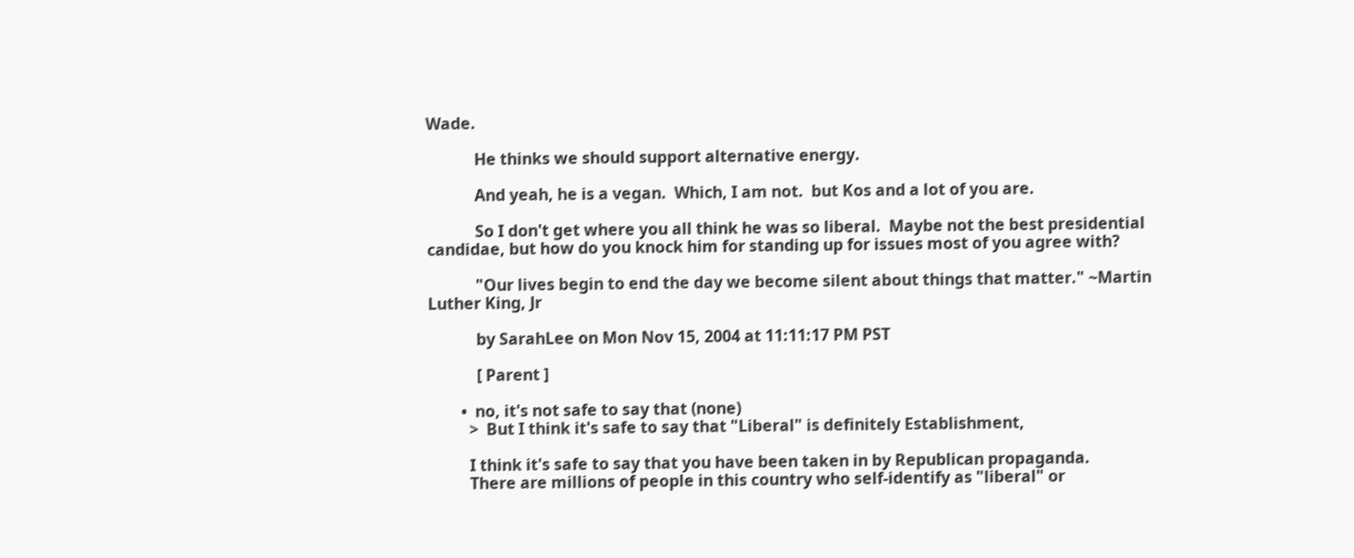Wade.

            He thinks we should support alternative energy.

            And yeah, he is a vegan.  Which, I am not.  but Kos and a lot of you are.

            So I don't get where you all think he was so liberal.  Maybe not the best presidential candidae, but how do you knock him for standing up for issues most of you agree with?

            "Our lives begin to end the day we become silent about things that matter." ~Martin Luther King, Jr

            by SarahLee on Mon Nov 15, 2004 at 11:11:17 PM PST

            [ Parent ]

        •  no, it's not safe to say that (none)
          >  But I think it's safe to say that "Liberal" is definitely Establishment,

          I think it's safe to say that you have been taken in by Republican propaganda.
          There are millions of people in this country who self-identify as "liberal" or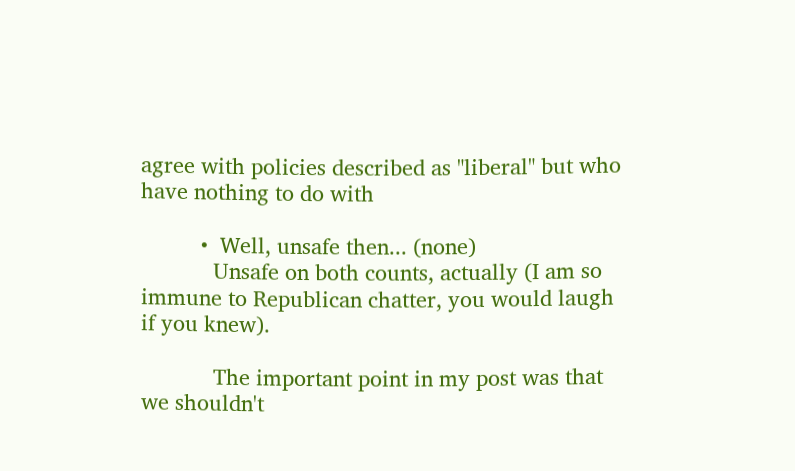agree with policies described as "liberal" but who have nothing to do with

          •  Well, unsafe then... (none)
            Unsafe on both counts, actually (I am so immune to Republican chatter, you would laugh if you knew).

            The important point in my post was that we shouldn't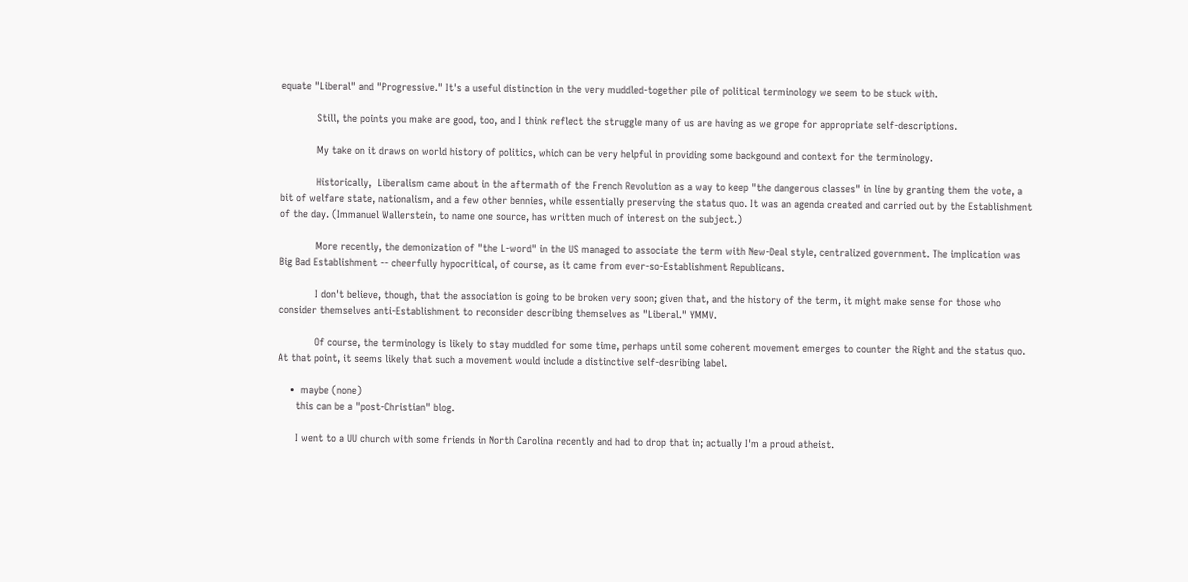equate "Liberal" and "Progressive." It's a useful distinction in the very muddled-together pile of political terminology we seem to be stuck with.

            Still, the points you make are good, too, and I think reflect the struggle many of us are having as we grope for appropriate self-descriptions.

            My take on it draws on world history of politics, which can be very helpful in providing some backgound and context for the terminology.

            Historically,  Liberalism came about in the aftermath of the French Revolution as a way to keep "the dangerous classes" in line by granting them the vote, a bit of welfare state, nationalism, and a few other bennies, while essentially preserving the status quo. It was an agenda created and carried out by the Establishment of the day. (Immanuel Wallerstein, to name one source, has written much of interest on the subject.)

            More recently, the demonization of "the L-word" in the US managed to associate the term with New-Deal style, centralized government. The implication was Big Bad Establishment -- cheerfully hypocritical, of course, as it came from ever-so-Establishment Republicans.

            I don't believe, though, that the association is going to be broken very soon; given that, and the history of the term, it might make sense for those who consider themselves anti-Establishment to reconsider describing themselves as "Liberal." YMMV.

            Of course, the terminology is likely to stay muddled for some time, perhaps until some coherent movement emerges to counter the Right and the status quo. At that point, it seems likely that such a movement would include a distinctive self-desribing label.

    •  maybe (none)
      this can be a "post-Christian" blog.

      I went to a UU church with some friends in North Carolina recently and had to drop that in; actually I'm a proud atheist.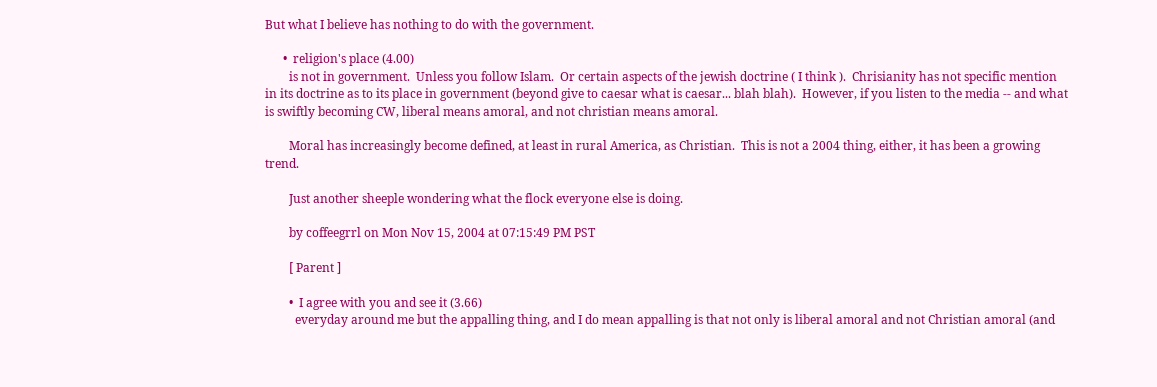But what I believe has nothing to do with the government.

      •  religion's place (4.00)
        is not in government.  Unless you follow Islam.  Or certain aspects of the jewish doctrine ( I think ).  Chrisianity has not specific mention in its doctrine as to its place in government (beyond give to caesar what is caesar... blah blah).  However, if you listen to the media -- and what is swiftly becoming CW, liberal means amoral, and not christian means amoral.

        Moral has increasingly become defined, at least in rural America, as Christian.  This is not a 2004 thing, either, it has been a growing trend.

        Just another sheeple wondering what the flock everyone else is doing.

        by coffeegrrl on Mon Nov 15, 2004 at 07:15:49 PM PST

        [ Parent ]

        •  I agree with you and see it (3.66)
          everyday around me but the appalling thing, and I do mean appalling is that not only is liberal amoral and not Christian amoral (and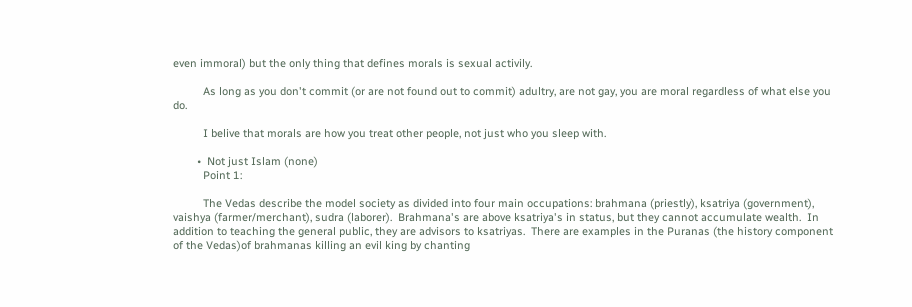even immoral) but the only thing that defines morals is sexual activily.

          As long as you don't commit (or are not found out to commit) adultry, are not gay, you are moral regardless of what else you do.

          I belive that morals are how you treat other people, not just who you sleep with.

        •  Not just Islam (none)
          Point 1:

          The Vedas describe the model society as divided into four main occupations: brahmana (priestly), ksatriya (government), vaishya (farmer/merchant), sudra (laborer).  Brahmana's are above ksatriya's in status, but they cannot accumulate wealth.  In addition to teaching the general public, they are advisors to ksatriyas.  There are examples in the Puranas (the history component of the Vedas)of brahmanas killing an evil king by chanting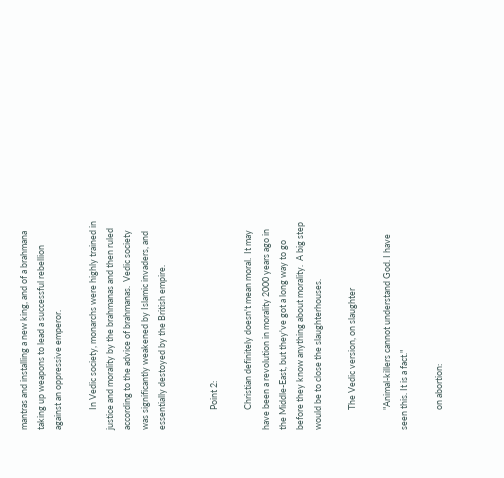mantras and installing a new king, and of a brahmana taking up weapons to lead a successful rebellion against an oppressive emperor.

          In Vedic society, monarchs were highly trained in justice and morality by the brahmanas and then ruled according to the advice of brahmanas.  Vedic society was significantly weakened by Islamic invaders, and essentially destoyed by the British empire.


          Point 2:

          Christian definitely doesn't mean moral.  It may have been a revolution in morality 2000 years ago in the Middle-East, but they've got a long way to go before they know anything about morality.  A big step would be to close the slaughterhouses.

          The Vedic version, on slaughter

          "Animal-killers cannot understand God. I have seen this. It is a fact."

          on abortion: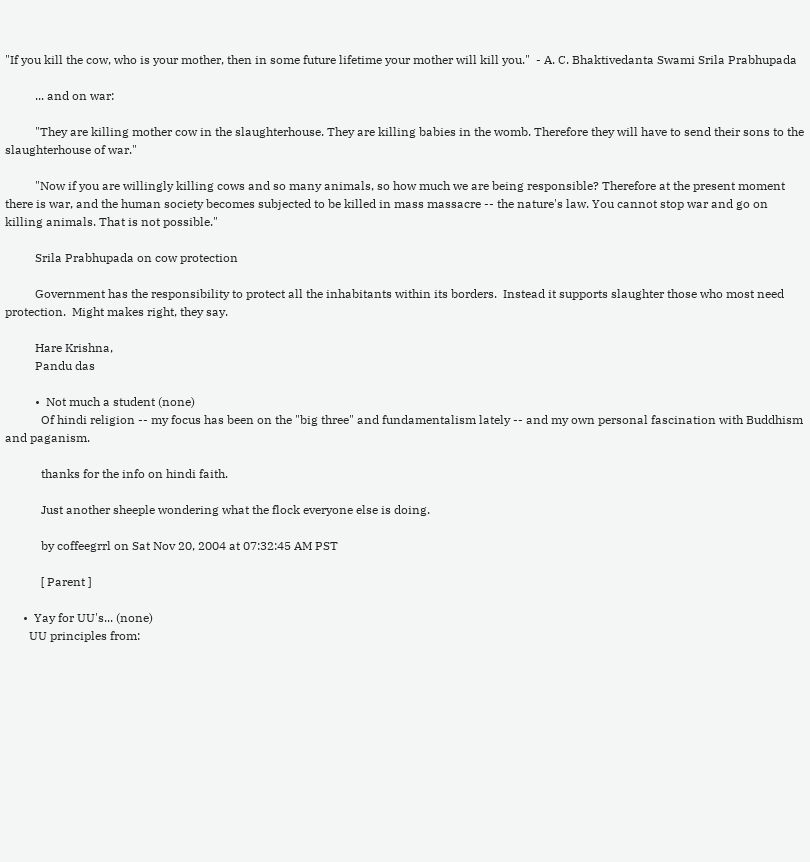"If you kill the cow, who is your mother, then in some future lifetime your mother will kill you."  - A. C. Bhaktivedanta Swami Srila Prabhupada

          ... and on war:

          "They are killing mother cow in the slaughterhouse. They are killing babies in the womb. Therefore they will have to send their sons to the slaughterhouse of war."

          "Now if you are willingly killing cows and so many animals, so how much we are being responsible? Therefore at the present moment there is war, and the human society becomes subjected to be killed in mass massacre -- the nature's law. You cannot stop war and go on killing animals. That is not possible."

          Srila Prabhupada on cow protection

          Government has the responsibility to protect all the inhabitants within its borders.  Instead it supports slaughter those who most need protection.  Might makes right, they say.

          Hare Krishna,
          Pandu das

          •  Not much a student (none)
            Of hindi religion -- my focus has been on the "big three" and fundamentalism lately -- and my own personal fascination with Buddhism and paganism.

            thanks for the info on hindi faith.

            Just another sheeple wondering what the flock everyone else is doing.

            by coffeegrrl on Sat Nov 20, 2004 at 07:32:45 AM PST

            [ Parent ]

      •  Yay for UU's... (none)
        UU principles from: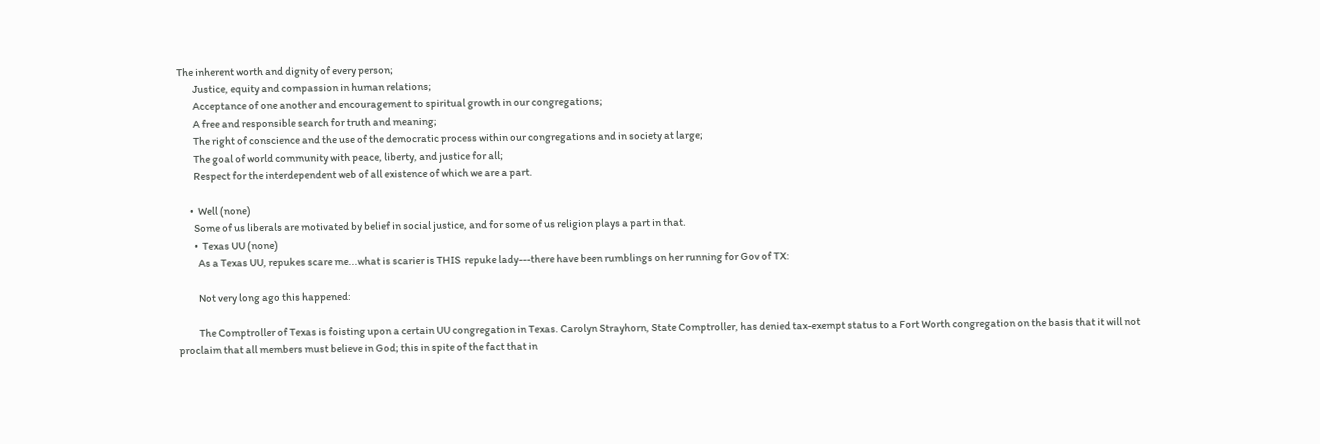The inherent worth and dignity of every person;
        Justice, equity and compassion in human relations;
        Acceptance of one another and encouragement to spiritual growth in our congregations;
        A free and responsible search for truth and meaning;
        The right of conscience and the use of the democratic process within our congregations and in society at large;
        The goal of world community with peace, liberty, and justice for all;
        Respect for the interdependent web of all existence of which we are a part.

      •  Well (none)
        Some of us liberals are motivated by belief in social justice, and for some of us religion plays a part in that.
        •  Texas UU (none)
          As a Texas UU, repukes scare me...what is scarier is THIS  repuke lady---there have been rumblings on her running for Gov of TX:

          Not very long ago this happened:

          The Comptroller of Texas is foisting upon a certain UU congregation in Texas. Carolyn Strayhorn, State Comptroller, has denied tax-exempt status to a Fort Worth congregation on the basis that it will not proclaim that all members must believe in God; this in spite of the fact that in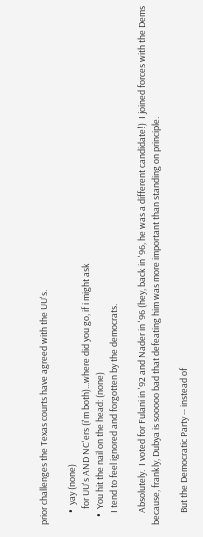prior challenges the Texas courts have agreed with the UU's.

      •  yay (none)
        for UU's AND NC'ers (i'm both)...where did you go, if i might ask
    •  You hit the nail on the head: (none)
      I tend to feel ignored and forgotten by the democrats.

      Absolutely.  I voted for Fulani in '92 and Nader in '96 (hey, back in '96, he was a different candidate!)  I joined forces with the Dems because, frankly, Dubya is sooooo bad that defeating him was more important than standing on principle.

      But the Democratic Party -- instead of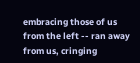embracing those of us from the left -- ran away from us, cringing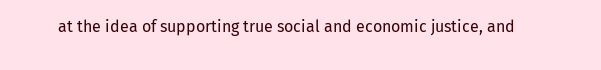at the idea of supporting true social and economic justice, and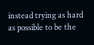instead trying as hard as possible to be the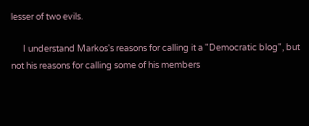lesser of two evils.

      I understand Markos's reasons for calling it a "Democratic blog", but not his reasons for calling some of his members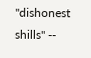"dishonest shills" --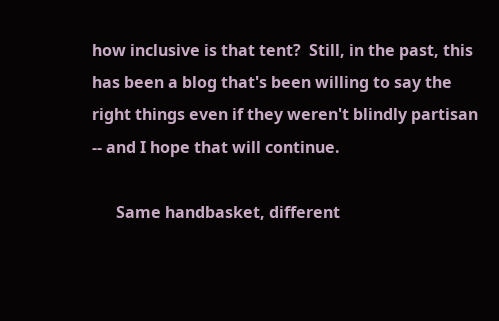how inclusive is that tent?  Still, in the past, this has been a blog that's been willing to say the right things even if they weren't blindly partisan -- and I hope that will continue.

      Same handbasket, different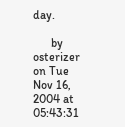day.

      by osterizer on Tue Nov 16, 2004 at 05:43:31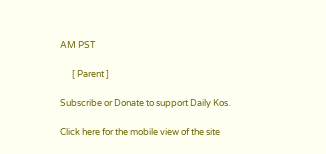AM PST

      [ Parent ]

Subscribe or Donate to support Daily Kos.

Click here for the mobile view of the site